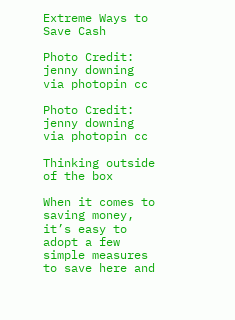Extreme Ways to Save Cash

Photo Credit: jenny downing via photopin cc

Photo Credit: jenny downing via photopin cc

Thinking outside of the box

When it comes to saving money, it’s easy to adopt a few simple measures to save here and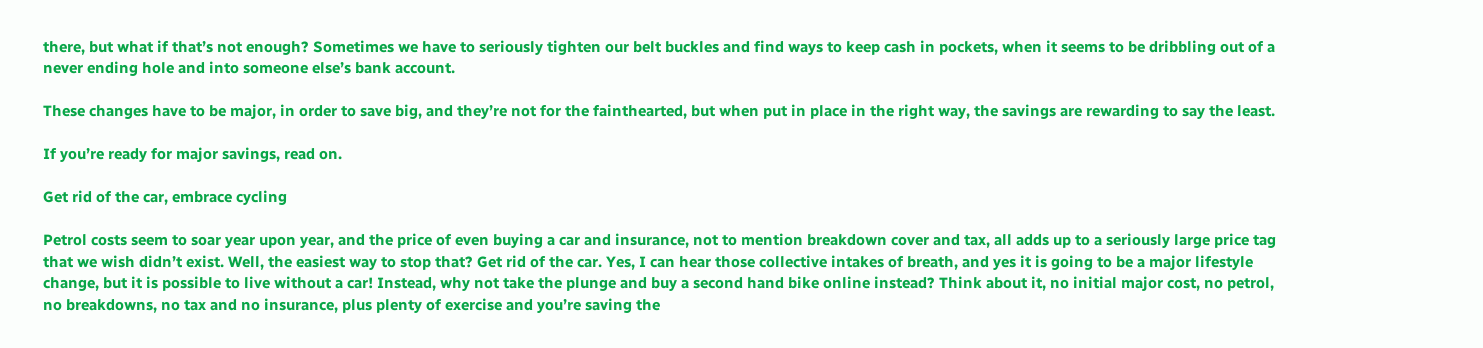there, but what if that’s not enough? Sometimes we have to seriously tighten our belt buckles and find ways to keep cash in pockets, when it seems to be dribbling out of a never ending hole and into someone else’s bank account.

These changes have to be major, in order to save big, and they’re not for the fainthearted, but when put in place in the right way, the savings are rewarding to say the least.

If you’re ready for major savings, read on.

Get rid of the car, embrace cycling

Petrol costs seem to soar year upon year, and the price of even buying a car and insurance, not to mention breakdown cover and tax, all adds up to a seriously large price tag that we wish didn’t exist. Well, the easiest way to stop that? Get rid of the car. Yes, I can hear those collective intakes of breath, and yes it is going to be a major lifestyle change, but it is possible to live without a car! Instead, why not take the plunge and buy a second hand bike online instead? Think about it, no initial major cost, no petrol, no breakdowns, no tax and no insurance, plus plenty of exercise and you’re saving the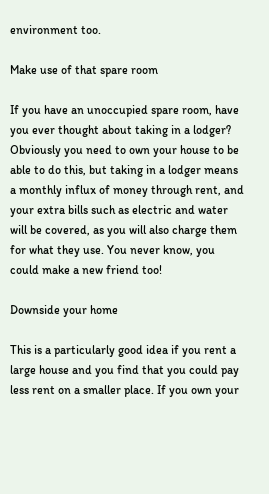environment too.

Make use of that spare room

If you have an unoccupied spare room, have you ever thought about taking in a lodger? Obviously you need to own your house to be able to do this, but taking in a lodger means a monthly influx of money through rent, and your extra bills such as electric and water will be covered, as you will also charge them for what they use. You never know, you could make a new friend too!

Downside your home

This is a particularly good idea if you rent a large house and you find that you could pay less rent on a smaller place. If you own your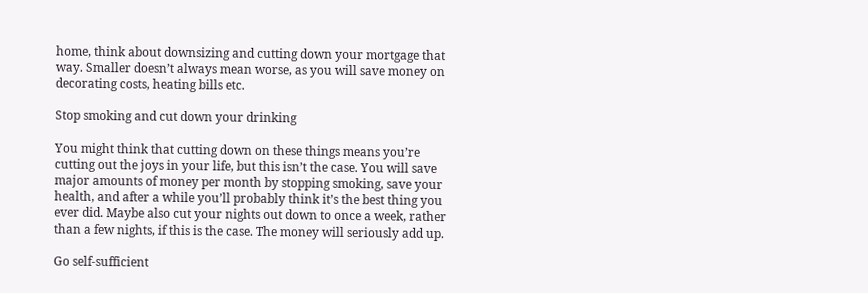home, think about downsizing and cutting down your mortgage that way. Smaller doesn’t always mean worse, as you will save money on decorating costs, heating bills etc.

Stop smoking and cut down your drinking

You might think that cutting down on these things means you’re cutting out the joys in your life, but this isn’t the case. You will save major amounts of money per month by stopping smoking, save your health, and after a while you’ll probably think it’s the best thing you ever did. Maybe also cut your nights out down to once a week, rather than a few nights, if this is the case. The money will seriously add up.

Go self-sufficient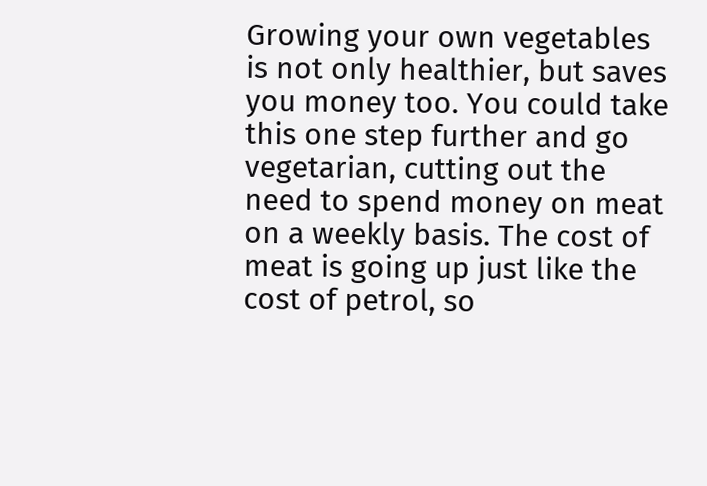Growing your own vegetables is not only healthier, but saves you money too. You could take this one step further and go vegetarian, cutting out the need to spend money on meat on a weekly basis. The cost of meat is going up just like the cost of petrol, so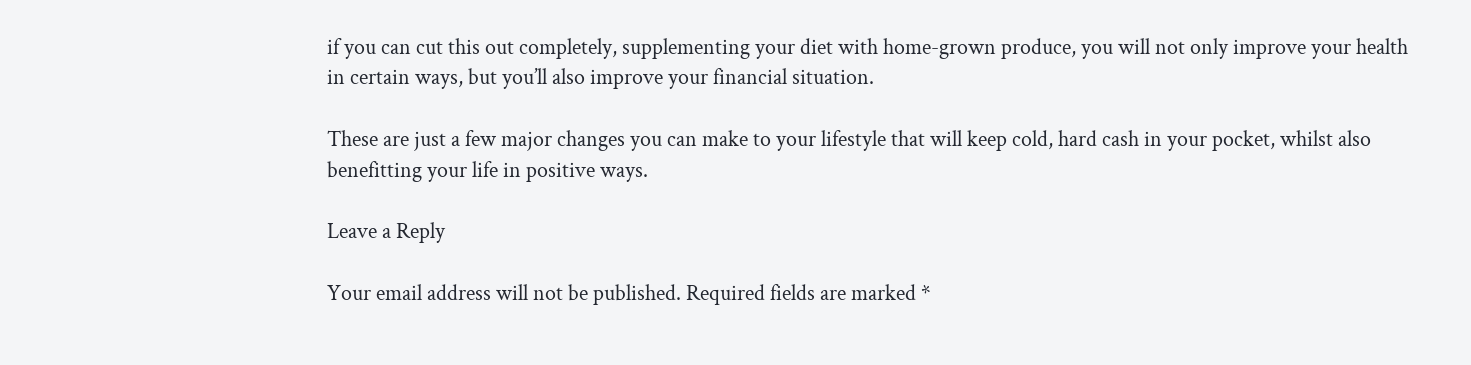if you can cut this out completely, supplementing your diet with home-grown produce, you will not only improve your health in certain ways, but you’ll also improve your financial situation.

These are just a few major changes you can make to your lifestyle that will keep cold, hard cash in your pocket, whilst also benefitting your life in positive ways.

Leave a Reply

Your email address will not be published. Required fields are marked *